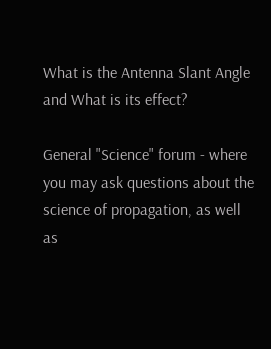What is the Antenna Slant Angle and What is its effect?

General "Science" forum - where you may ask questions about the science of propagation, as well as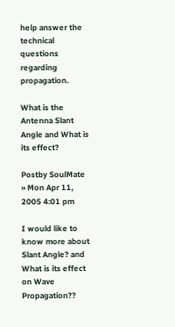help answer the technical questions regarding propagation.

What is the Antenna Slant Angle and What is its effect?

Postby SoulMate » Mon Apr 11, 2005 4:01 pm

I would like to know more about Slant Angle? and What is its effect on Wave Propagation??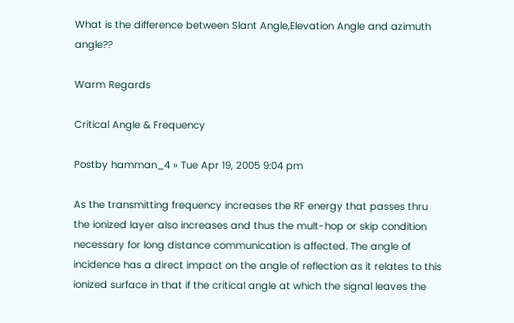What is the difference between Slant Angle,Elevation Angle and azimuth angle??

Warm Regards

Critical Angle & Frequency

Postby hamman_4 » Tue Apr 19, 2005 9:04 pm

As the transmitting frequency increases the RF energy that passes thru the ionized layer also increases and thus the mult-hop or skip condition necessary for long distance communication is affected. The angle of incidence has a direct impact on the angle of reflection as it relates to this ionized surface in that if the critical angle at which the signal leaves the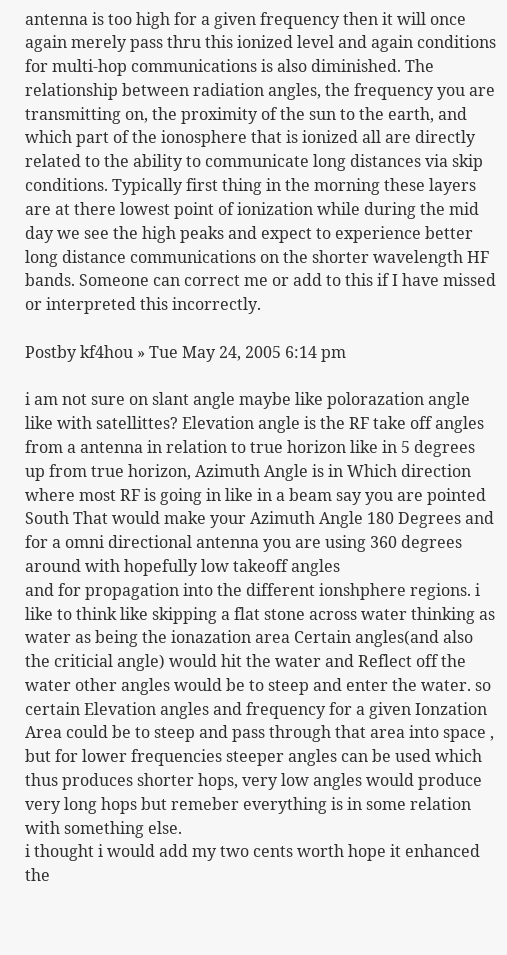antenna is too high for a given frequency then it will once again merely pass thru this ionized level and again conditions for multi-hop communications is also diminished. The relationship between radiation angles, the frequency you are transmitting on, the proximity of the sun to the earth, and which part of the ionosphere that is ionized all are directly related to the ability to communicate long distances via skip conditions. Typically first thing in the morning these layers are at there lowest point of ionization while during the mid day we see the high peaks and expect to experience better long distance communications on the shorter wavelength HF bands. Someone can correct me or add to this if I have missed or interpreted this incorrectly.

Postby kf4hou » Tue May 24, 2005 6:14 pm

i am not sure on slant angle maybe like polorazation angle like with satellittes? Elevation angle is the RF take off angles from a antenna in relation to true horizon like in 5 degrees up from true horizon, Azimuth Angle is in Which direction where most RF is going in like in a beam say you are pointed South That would make your Azimuth Angle 180 Degrees and for a omni directional antenna you are using 360 degrees around with hopefully low takeoff angles
and for propagation into the different ionshphere regions. i like to think like skipping a flat stone across water thinking as water as being the ionazation area Certain angles(and also the criticial angle) would hit the water and Reflect off the water other angles would be to steep and enter the water. so certain Elevation angles and frequency for a given Ionzation Area could be to steep and pass through that area into space , but for lower frequencies steeper angles can be used which thus produces shorter hops, very low angles would produce very long hops but remeber everything is in some relation with something else.
i thought i would add my two cents worth hope it enhanced the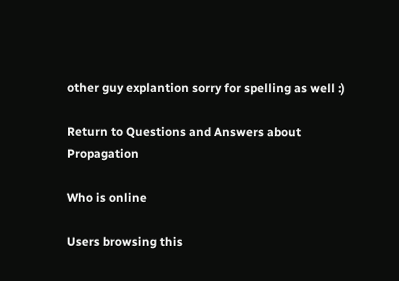other guy explantion sorry for spelling as well :)

Return to Questions and Answers about Propagation

Who is online

Users browsing this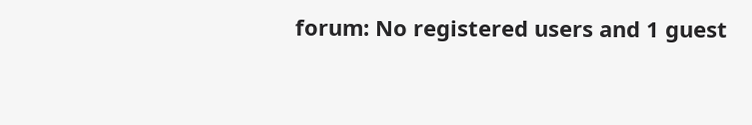forum: No registered users and 1 guest